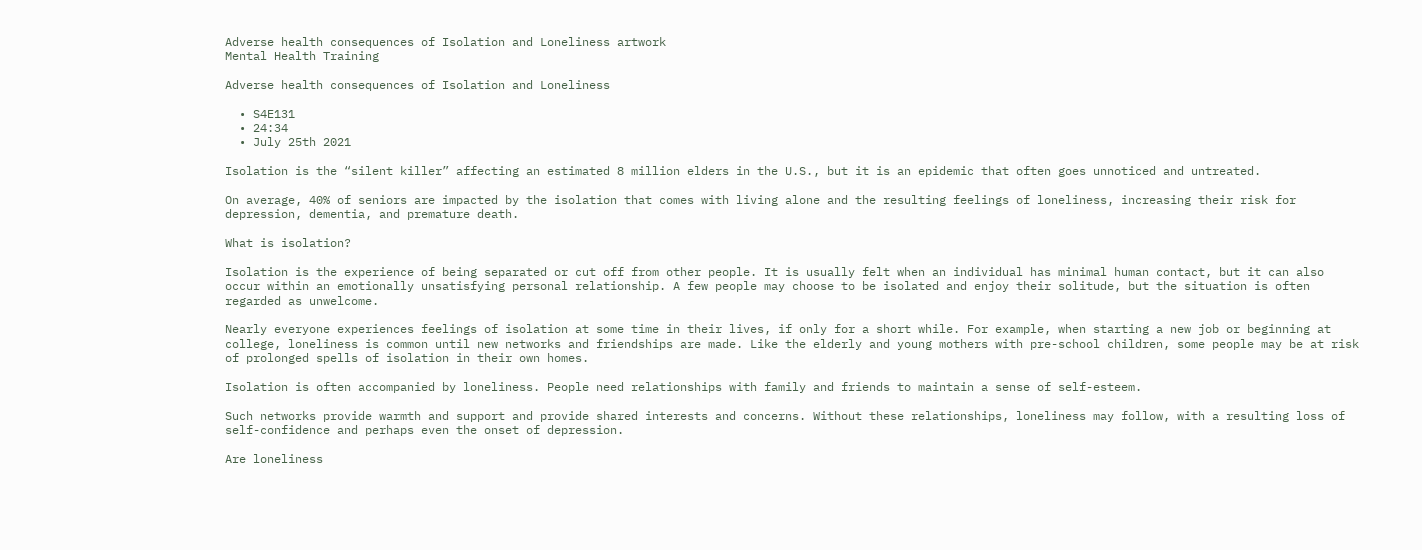Adverse health consequences of Isolation and Loneliness artwork
Mental Health Training

Adverse health consequences of Isolation and Loneliness

  • S4E131
  • 24:34
  • July 25th 2021

Isolation is the “silent killer” affecting an estimated 8 million elders in the U.S., but it is an epidemic that often goes unnoticed and untreated.

On average, 40% of seniors are impacted by the isolation that comes with living alone and the resulting feelings of loneliness, increasing their risk for depression, dementia, and premature death.

What is isolation?

Isolation is the experience of being separated or cut off from other people. It is usually felt when an individual has minimal human contact, but it can also occur within an emotionally unsatisfying personal relationship. A few people may choose to be isolated and enjoy their solitude, but the situation is often regarded as unwelcome.

Nearly everyone experiences feelings of isolation at some time in their lives, if only for a short while. For example, when starting a new job or beginning at college, loneliness is common until new networks and friendships are made. Like the elderly and young mothers with pre-school children, some people may be at risk of prolonged spells of isolation in their own homes.

Isolation is often accompanied by loneliness. People need relationships with family and friends to maintain a sense of self-esteem.

Such networks provide warmth and support and provide shared interests and concerns. Without these relationships, loneliness may follow, with a resulting loss of self-confidence and perhaps even the onset of depression.

Are loneliness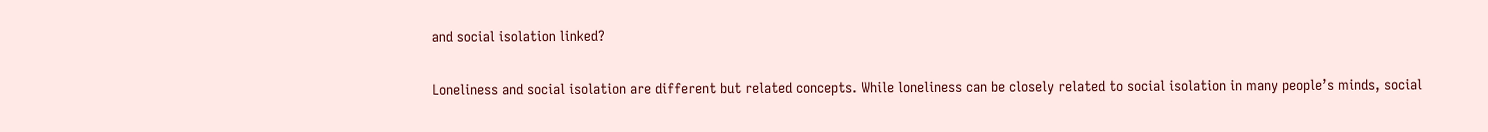and social isolation linked?

Loneliness and social isolation are different but related concepts. While loneliness can be closely related to social isolation in many people’s minds, social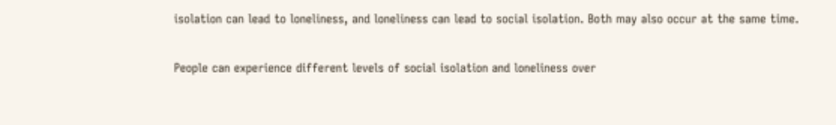isolation can lead to loneliness, and loneliness can lead to social isolation. Both may also occur at the same time.

People can experience different levels of social isolation and loneliness over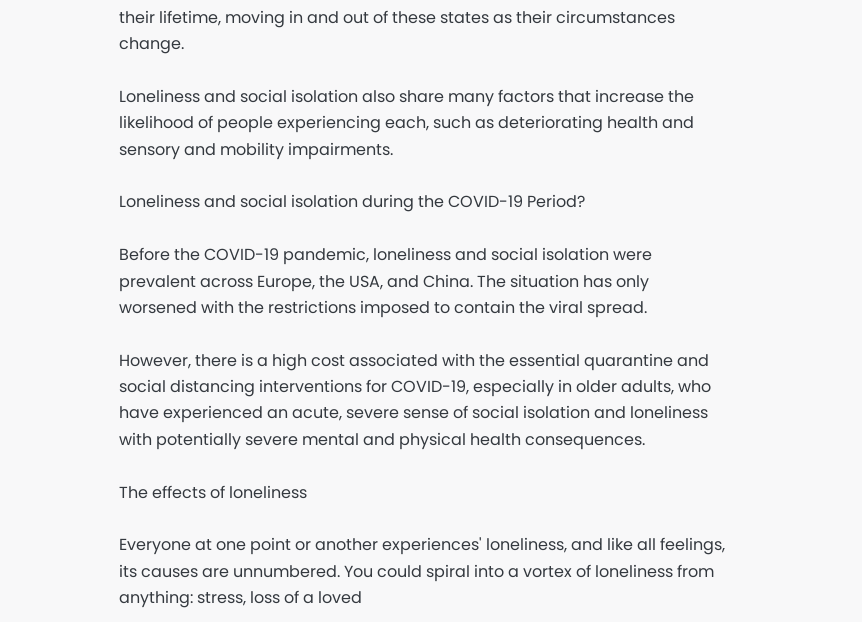their lifetime, moving in and out of these states as their circumstances change.

Loneliness and social isolation also share many factors that increase the likelihood of people experiencing each, such as deteriorating health and sensory and mobility impairments.

Loneliness and social isolation during the COVID-19 Period?

Before the COVID-19 pandemic, loneliness and social isolation were prevalent across Europe, the USA, and China. The situation has only worsened with the restrictions imposed to contain the viral spread.

However, there is a high cost associated with the essential quarantine and social distancing interventions for COVID-19, especially in older adults, who have experienced an acute, severe sense of social isolation and loneliness with potentially severe mental and physical health consequences.

The effects of loneliness

Everyone at one point or another experiences' loneliness, and like all feelings, its causes are unnumbered. You could spiral into a vortex of loneliness from anything: stress, loss of a loved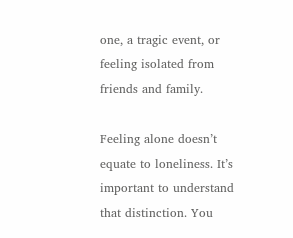one, a tragic event, or feeling isolated from friends and family.

Feeling alone doesn’t equate to loneliness. It’s important to understand that distinction. You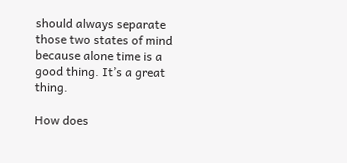should always separate those two states of mind because alone time is a good thing. It’s a great thing.

How does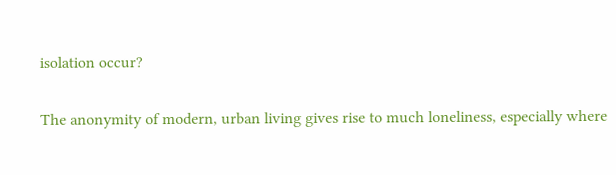isolation occur?

The anonymity of modern, urban living gives rise to much loneliness, especially where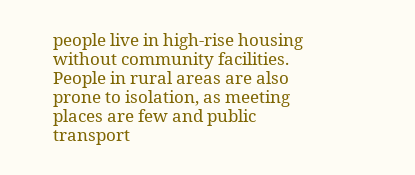people live in high-rise housing without community facilities. People in rural areas are also prone to isolation, as meeting places are few and public transport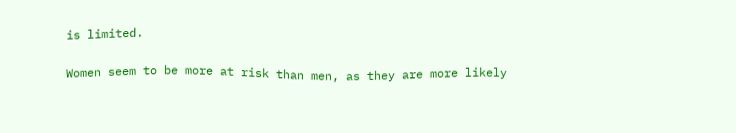is limited.

Women seem to be more at risk than men, as they are more likely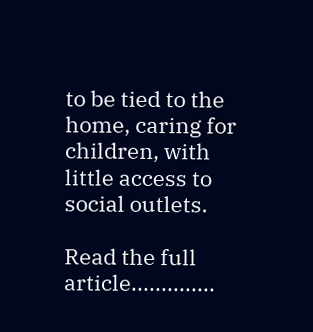to be tied to the home, caring for children, with little access to social outlets.

Read the full article..............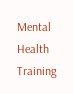Mental Health Training